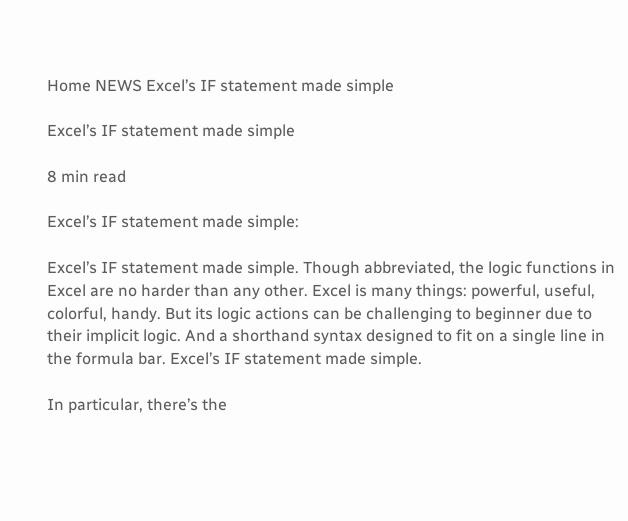Home NEWS Excel’s IF statement made simple

Excel’s IF statement made simple

8 min read

Excel’s IF statement made simple:

Excel’s IF statement made simple. Though abbreviated, the logic functions in Excel are no harder than any other. Excel is many things: powerful, useful, colorful, handy. But its logic actions can be challenging to beginner due to their implicit logic. And a shorthand syntax designed to fit on a single line in the formula bar. Excel’s IF statement made simple.

In particular, there’s the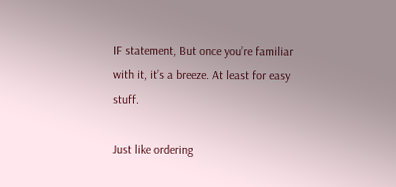IF statement, But once you’re familiar with it, it’s a breeze. At least for easy stuff.

Just like ordering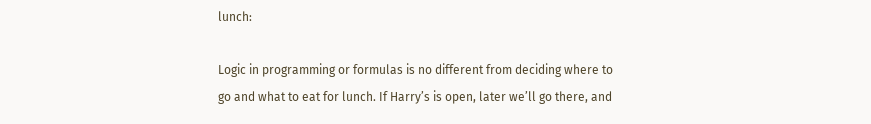lunch:

Logic in programming or formulas is no different from deciding where to go and what to eat for lunch. If Harry’s is open, later we’ll go there, and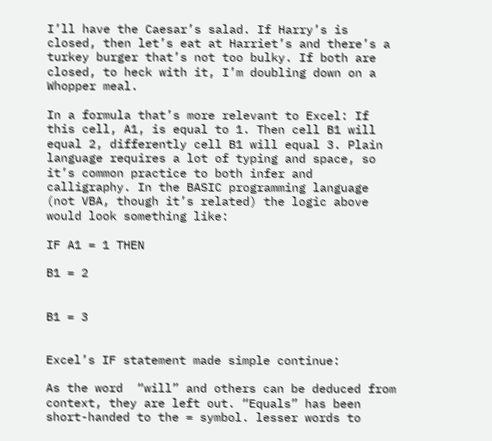I’ll have the Caesar’s salad. If Harry’s is closed, then let’s eat at Harriet’s and there’s a turkey burger that’s not too bulky. If both are closed, to heck with it, I’m doubling down on a Whopper meal.

In a formula that’s more relevant to Excel: If this cell, A1, is equal to 1. Then cell B1 will equal 2, differently cell B1 will equal 3. Plain language requires a lot of typing and space, so it’s common practice to both infer and calligraphy. In the BASIC programming language (not VBA, though it’s related) the logic above would look something like:

IF A1 = 1 THEN

B1 = 2


B1 = 3


Excel’s IF statement made simple continue:

As the word  “will” and others can be deduced from context, they are left out. “Equals” has been short-handed to the = symbol. lesser words to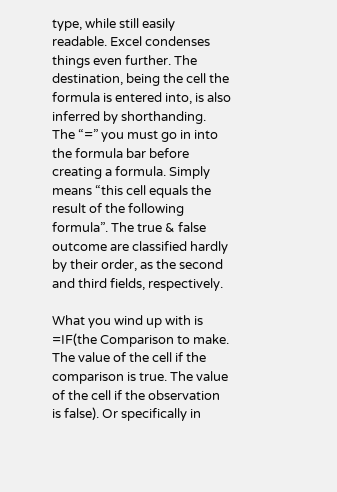type, while still easily readable. Excel condenses things even further. The destination, being the cell the formula is entered into, is also inferred by shorthanding. The “=” you must go in into the formula bar before creating a formula. Simply means “this cell equals the result of the following formula”. The true & false outcome are classified hardly by their order, as the second and third fields, respectively.

What you wind up with is =IF(the Comparison to make. The value of the cell if the comparison is true. The value of the cell if the observation is false). Or specifically in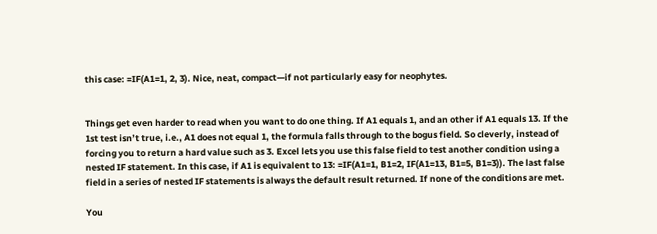this case: =IF(A1=1, 2, 3). Nice, neat, compact—if not particularly easy for neophytes.


Things get even harder to read when you want to do one thing. If A1 equals 1, and an other if A1 equals 13. If the 1st test isn’t true, i.e., A1 does not equal 1, the formula falls through to the bogus field. So cleverly, instead of forcing you to return a hard value such as 3. Excel lets you use this false field to test another condition using a nested IF statement. In this case, if A1 is equivalent to 13: =IF(A1=1, B1=2, IF(A1=13, B1=5, B1=3)). The last false field in a series of nested IF statements is always the default result returned. If none of the conditions are met.

You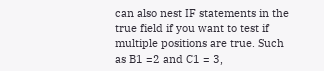can also nest IF statements in the true field if you want to test if multiple positions are true. Such as B1 =2 and C1 = 3,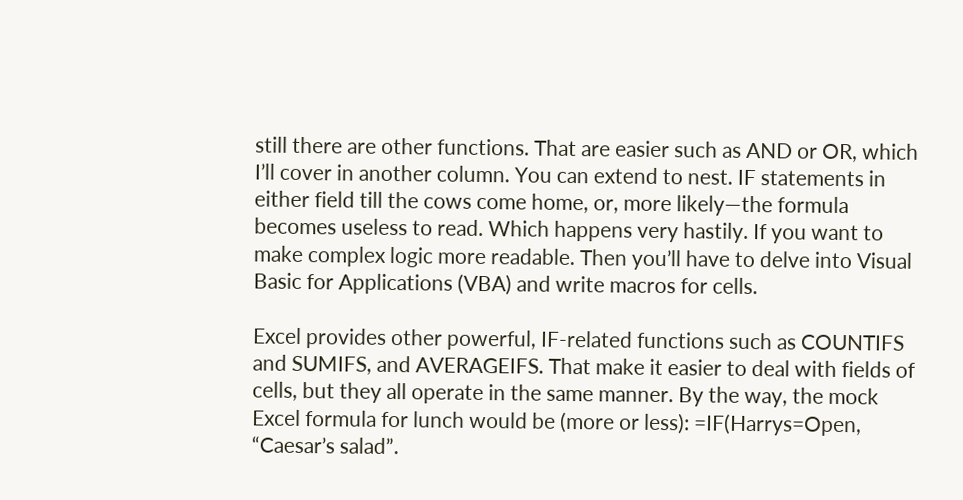still there are other functions. That are easier such as AND or OR, which I’ll cover in another column. You can extend to nest. IF statements in either field till the cows come home, or, more likely—the formula becomes useless to read. Which happens very hastily. If you want to make complex logic more readable. Then you’ll have to delve into Visual Basic for Applications (VBA) and write macros for cells.

Excel provides other powerful, IF-related functions such as COUNTIFS and SUMIFS, and AVERAGEIFS. That make it easier to deal with fields of cells, but they all operate in the same manner. By the way, the mock Excel formula for lunch would be (more or less): =IF(Harrys=Open, “Caesar’s salad”.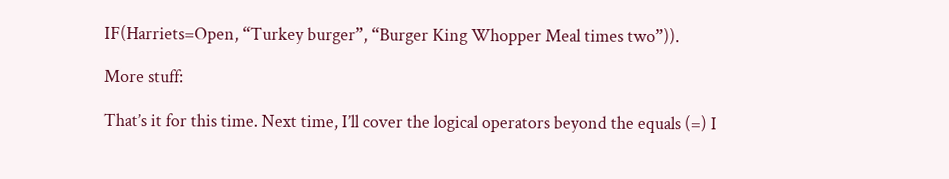IF(Harriets=Open, “Turkey burger”, “Burger King Whopper Meal times two”)).

More stuff:

That’s it for this time. Next time, I’ll cover the logical operators beyond the equals (=) I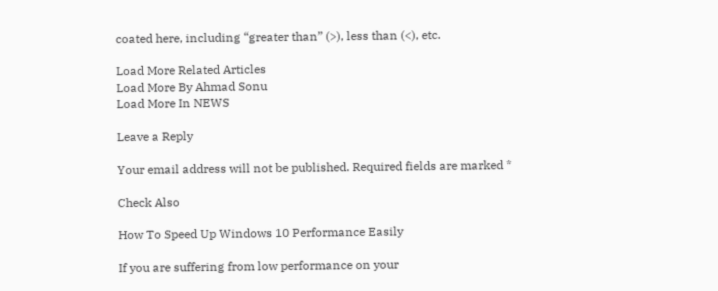coated here, including “greater than” (>), less than (<), etc.

Load More Related Articles
Load More By Ahmad Sonu
Load More In NEWS

Leave a Reply

Your email address will not be published. Required fields are marked *

Check Also

How To Speed Up Windows 10 Performance Easily

If you are suffering from low performance on your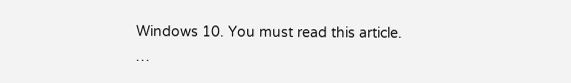Windows 10. You must read this article. …